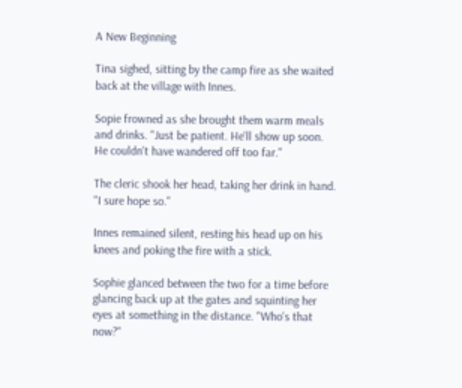A New Beginning

Tina sighed, sitting by the camp fire as she waited back at the village with Innes.

Sopie frowned as she brought them warm meals and drinks. "Just be patient. He'll show up soon. He couldn't have wandered off too far."

The cleric shook her head, taking her drink in hand. "I sure hope so."

Innes remained silent, resting his head up on his knees and poking the fire with a stick.

Sophie glanced between the two for a time before glancing back up at the gates and squinting her eyes at something in the distance. "Who's that now?"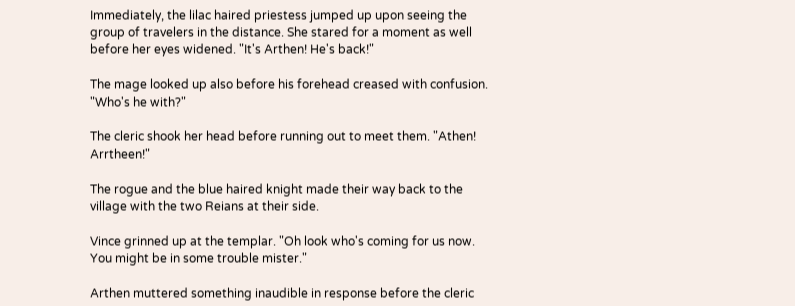Immediately, the lilac haired priestess jumped up upon seeing the group of travelers in the distance. She stared for a moment as well before her eyes widened. "It's Arthen! He's back!"

The mage looked up also before his forehead creased with confusion. "Who's he with?"

The cleric shook her head before running out to meet them. "Athen! Arrtheen!"

The rogue and the blue haired knight made their way back to the village with the two Reians at their side.

Vince grinned up at the templar. "Oh look who's coming for us now. You might be in some trouble mister."

Arthen muttered something inaudible in response before the cleric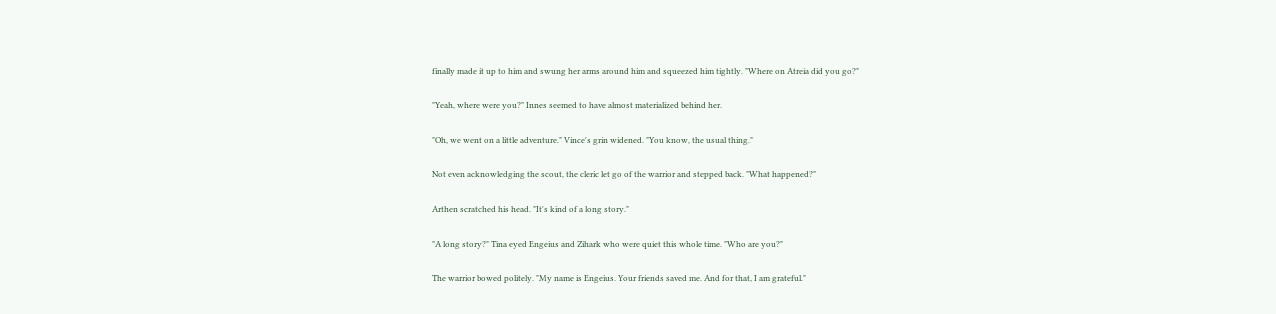finally made it up to him and swung her arms around him and squeezed him tightly. "Where on Atreia did you go?"

"Yeah, where were you?" Innes seemed to have almost materialized behind her.

"Oh, we went on a little adventure." Vince's grin widened. "You know, the usual thing."

Not even acknowledging the scout, the cleric let go of the warrior and stepped back. "What happened?"

Arthen scratched his head. "It's kind of a long story."

"A long story?" Tina eyed Engeius and Zihark who were quiet this whole time. "Who are you?"

The warrior bowed politely. "My name is Engeius. Your friends saved me. And for that, I am grateful."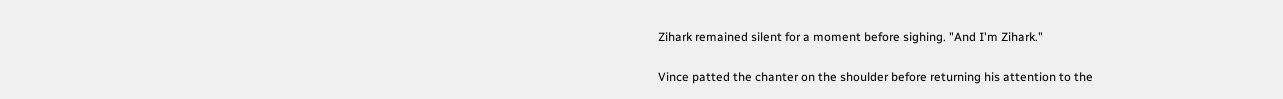Zihark remained silent for a moment before sighing. "And I'm Zihark."

Vince patted the chanter on the shoulder before returning his attention to the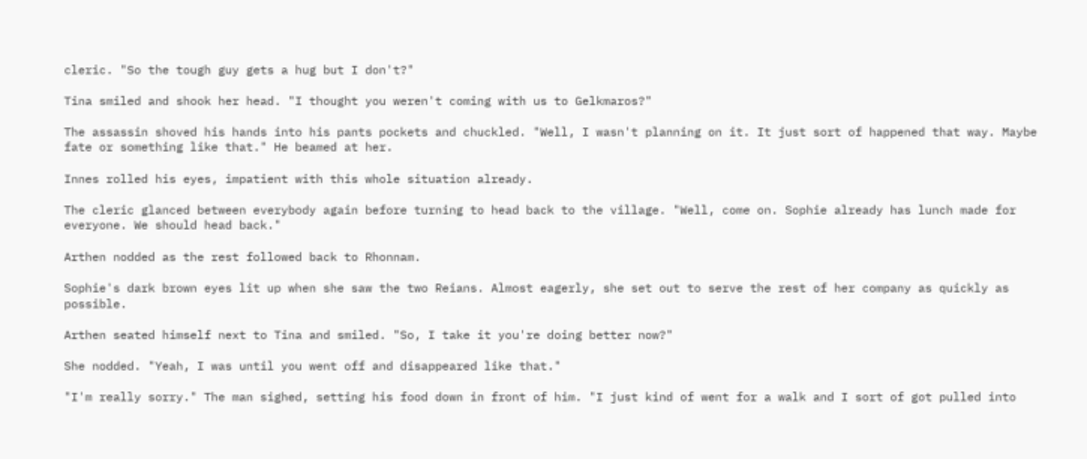cleric. "So the tough guy gets a hug but I don't?"

Tina smiled and shook her head. "I thought you weren't coming with us to Gelkmaros?"

The assassin shoved his hands into his pants pockets and chuckled. "Well, I wasn't planning on it. It just sort of happened that way. Maybe fate or something like that." He beamed at her.

Innes rolled his eyes, impatient with this whole situation already.

The cleric glanced between everybody again before turning to head back to the village. "Well, come on. Sophie already has lunch made for everyone. We should head back."

Arthen nodded as the rest followed back to Rhonnam.

Sophie's dark brown eyes lit up when she saw the two Reians. Almost eagerly, she set out to serve the rest of her company as quickly as possible.

Arthen seated himself next to Tina and smiled. "So, I take it you're doing better now?"

She nodded. "Yeah, I was until you went off and disappeared like that."

"I'm really sorry." The man sighed, setting his food down in front of him. "I just kind of went for a walk and I sort of got pulled into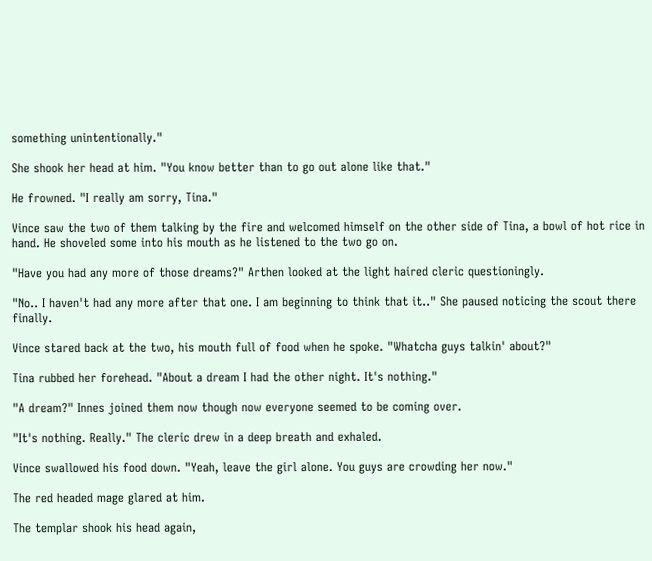something unintentionally."

She shook her head at him. "You know better than to go out alone like that."

He frowned. "I really am sorry, Tina."

Vince saw the two of them talking by the fire and welcomed himself on the other side of Tina, a bowl of hot rice in hand. He shoveled some into his mouth as he listened to the two go on.

"Have you had any more of those dreams?" Arthen looked at the light haired cleric questioningly.

"No.. I haven't had any more after that one. I am beginning to think that it.." She paused noticing the scout there finally.

Vince stared back at the two, his mouth full of food when he spoke. "Whatcha guys talkin' about?"

Tina rubbed her forehead. "About a dream I had the other night. It's nothing."

"A dream?" Innes joined them now though now everyone seemed to be coming over.

"It's nothing. Really." The cleric drew in a deep breath and exhaled.

Vince swallowed his food down. "Yeah, leave the girl alone. You guys are crowding her now."

The red headed mage glared at him.

The templar shook his head again,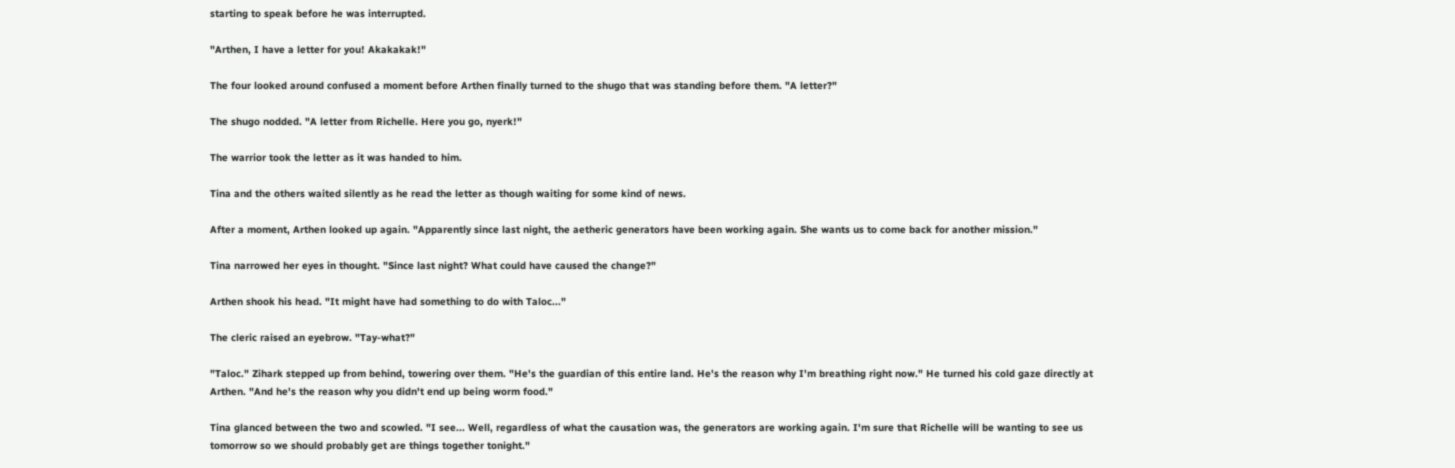starting to speak before he was interrupted.

"Arthen, I have a letter for you! Akakakak!"

The four looked around confused a moment before Arthen finally turned to the shugo that was standing before them. "A letter?"

The shugo nodded. "A letter from Richelle. Here you go, nyerk!"

The warrior took the letter as it was handed to him.

Tina and the others waited silently as he read the letter as though waiting for some kind of news.

After a moment, Arthen looked up again. "Apparently since last night, the aetheric generators have been working again. She wants us to come back for another mission."

Tina narrowed her eyes in thought. "Since last night? What could have caused the change?"

Arthen shook his head. "It might have had something to do with Taloc..."

The cleric raised an eyebrow. "Tay-what?"

"Taloc." Zihark stepped up from behind, towering over them. "He's the guardian of this entire land. He's the reason why I'm breathing right now." He turned his cold gaze directly at Arthen. "And he's the reason why you didn't end up being worm food."

Tina glanced between the two and scowled. "I see... Well, regardless of what the causation was, the generators are working again. I'm sure that Richelle will be wanting to see us tomorrow so we should probably get are things together tonight."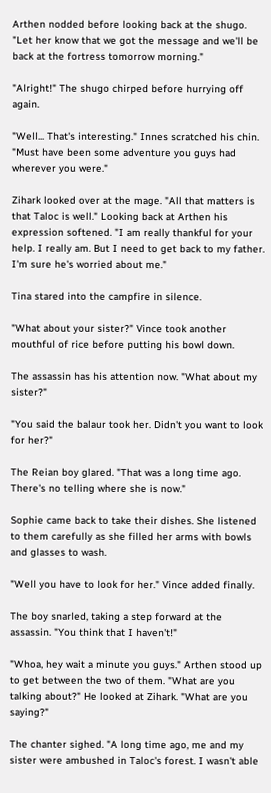Arthen nodded before looking back at the shugo. "Let her know that we got the message and we'll be back at the fortress tomorrow morning."

"Alright!" The shugo chirped before hurrying off again.

"Well... That's interesting." Innes scratched his chin. "Must have been some adventure you guys had wherever you were."

Zihark looked over at the mage. "All that matters is that Taloc is well." Looking back at Arthen his expression softened. "I am really thankful for your help. I really am. But I need to get back to my father. I'm sure he's worried about me."

Tina stared into the campfire in silence.

"What about your sister?" Vince took another mouthful of rice before putting his bowl down.

The assassin has his attention now. "What about my sister?"

"You said the balaur took her. Didn't you want to look for her?"

The Reian boy glared. "That was a long time ago. There's no telling where she is now."

Sophie came back to take their dishes. She listened to them carefully as she filled her arms with bowls and glasses to wash.

"Well you have to look for her." Vince added finally.

The boy snarled, taking a step forward at the assassin. "You think that I haven't!"

"Whoa, hey wait a minute you guys." Arthen stood up to get between the two of them. "What are you talking about?" He looked at Zihark. "What are you saying?"

The chanter sighed. "A long time ago, me and my sister were ambushed in Taloc's forest. I wasn't able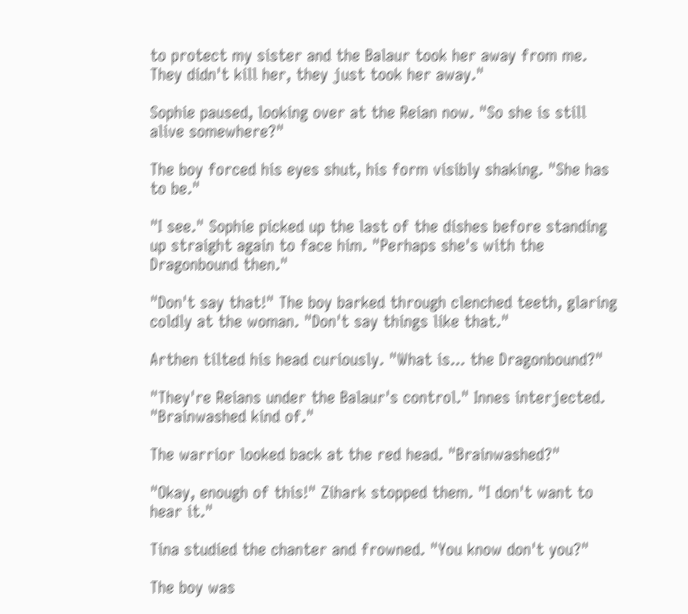to protect my sister and the Balaur took her away from me. They didn't kill her, they just took her away."

Sophie paused, looking over at the Reian now. "So she is still alive somewhere?"

The boy forced his eyes shut, his form visibly shaking. "She has to be."

"I see." Sophie picked up the last of the dishes before standing up straight again to face him. "Perhaps she's with the Dragonbound then."

"Don't say that!" The boy barked through clenched teeth, glaring coldly at the woman. "Don't say things like that."

Arthen tilted his head curiously. "What is... the Dragonbound?"

"They're Reians under the Balaur's control." Innes interjected. "Brainwashed kind of."

The warrior looked back at the red head. "Brainwashed?"

"Okay, enough of this!" Zihark stopped them. "I don't want to hear it."

Tina studied the chanter and frowned. "You know don't you?"

The boy was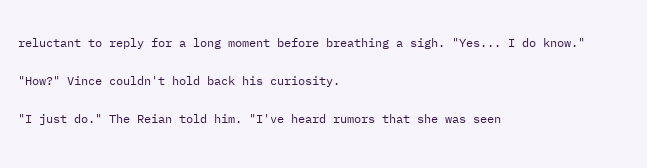reluctant to reply for a long moment before breathing a sigh. "Yes... I do know."

"How?" Vince couldn't hold back his curiosity.

"I just do." The Reian told him. "I've heard rumors that she was seen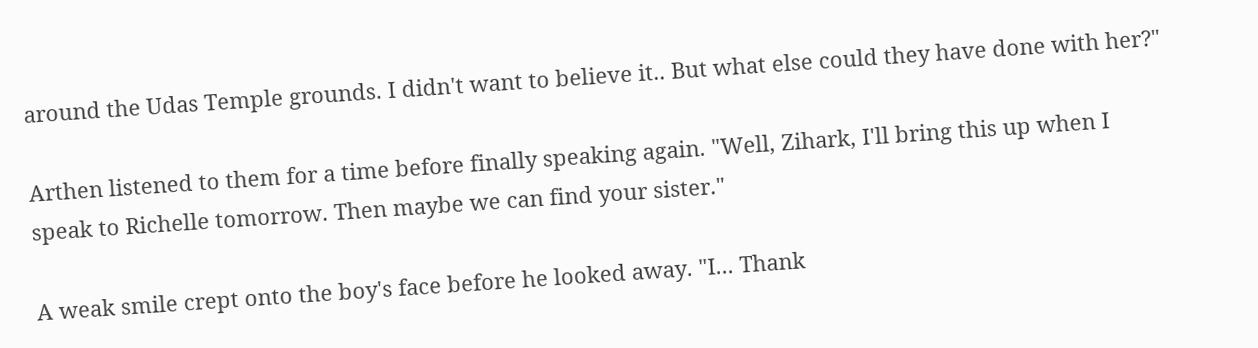around the Udas Temple grounds. I didn't want to believe it.. But what else could they have done with her?"

Arthen listened to them for a time before finally speaking again. "Well, Zihark, I'll bring this up when I speak to Richelle tomorrow. Then maybe we can find your sister."

A weak smile crept onto the boy's face before he looked away. "I... Thank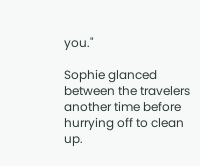you."

Sophie glanced between the travelers another time before hurrying off to clean up.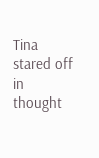Tina stared off in thought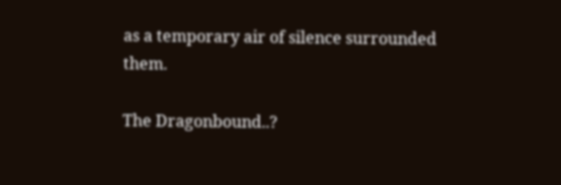as a temporary air of silence surrounded them.

The Dragonbound..?